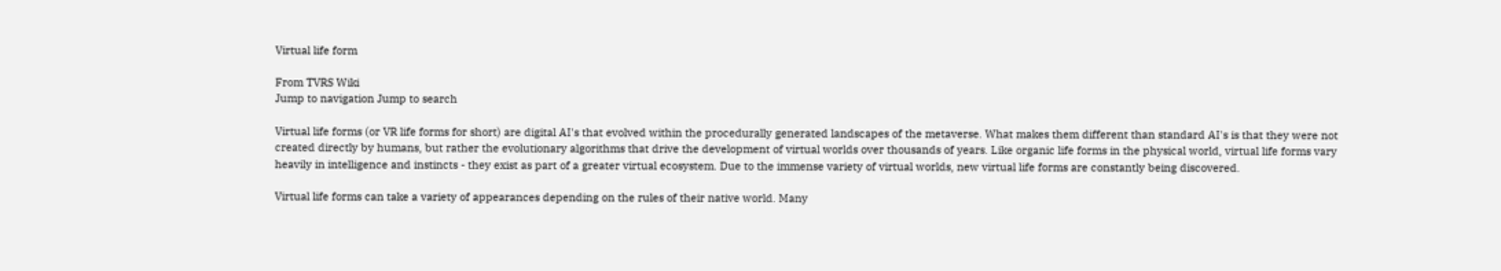Virtual life form

From TVRS Wiki
Jump to navigation Jump to search

Virtual life forms (or VR life forms for short) are digital AI's that evolved within the procedurally generated landscapes of the metaverse. What makes them different than standard AI's is that they were not created directly by humans, but rather the evolutionary algorithms that drive the development of virtual worlds over thousands of years. Like organic life forms in the physical world, virtual life forms vary heavily in intelligence and instincts - they exist as part of a greater virtual ecosystem. Due to the immense variety of virtual worlds, new virtual life forms are constantly being discovered.

Virtual life forms can take a variety of appearances depending on the rules of their native world. Many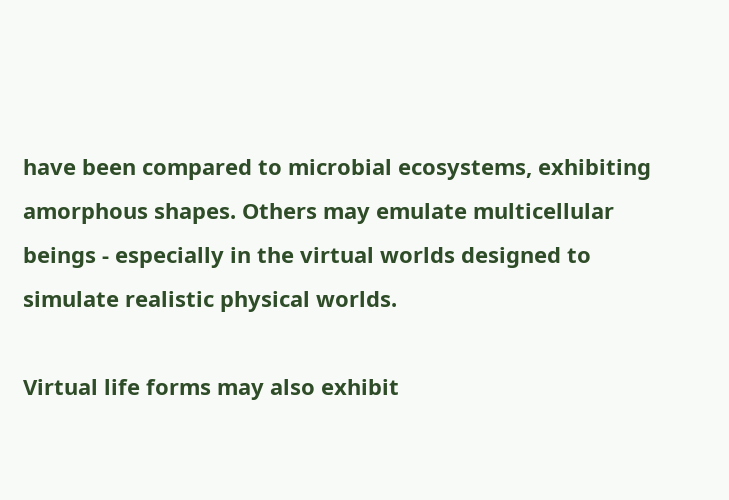have been compared to microbial ecosystems, exhibiting amorphous shapes. Others may emulate multicellular beings - especially in the virtual worlds designed to simulate realistic physical worlds.

Virtual life forms may also exhibit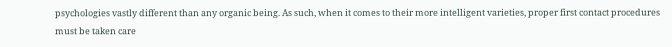psychologies vastly different than any organic being. As such, when it comes to their more intelligent varieties, proper first contact procedures must be taken care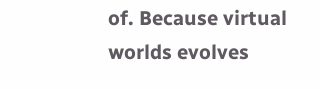of. Because virtual worlds evolves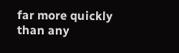far more quickly than any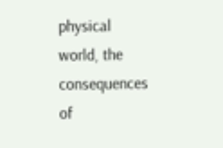physical world, the consequences of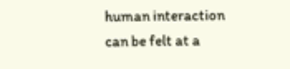human interaction can be felt at a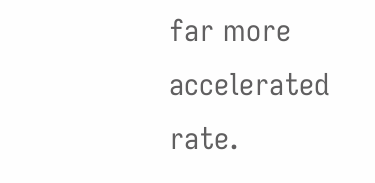far more accelerated rate.